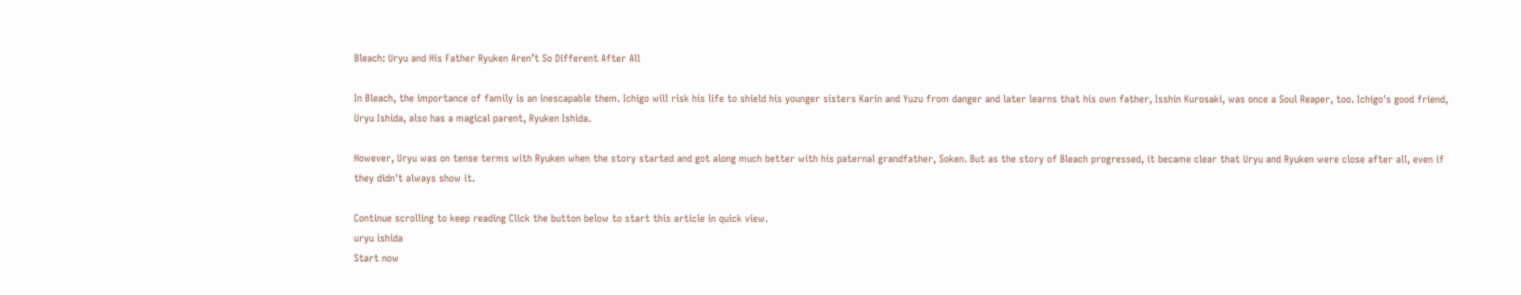Bleach: Uryu and His Father Ryuken Aren’t So Different After All

In Bleach, the importance of family is an inescapable them. Ichigo will risk his life to shield his younger sisters Karin and Yuzu from danger and later learns that his own father, Isshin Kurosaki, was once a Soul Reaper, too. Ichigo's good friend, Uryu Ishida, also has a magical parent, Ryuken Ishida.

However, Uryu was on tense terms with Ryuken when the story started and got along much better with his paternal grandfather, Soken. But as the story of Bleach progressed, it became clear that Uryu and Ryuken were close after all, even if they didn't always show it.

Continue scrolling to keep reading Click the button below to start this article in quick view.
uryu ishida
Start now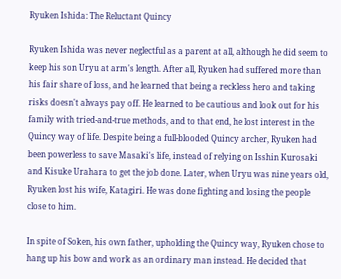Ryuken Ishida: The Reluctant Quincy

Ryuken Ishida was never neglectful as a parent at all, although he did seem to keep his son Uryu at arm's length. After all, Ryuken had suffered more than his fair share of loss, and he learned that being a reckless hero and taking risks doesn't always pay off. He learned to be cautious and look out for his family with tried-and-true methods, and to that end, he lost interest in the Quincy way of life. Despite being a full-blooded Quincy archer, Ryuken had been powerless to save Masaki's life, instead of relying on Isshin Kurosaki and Kisuke Urahara to get the job done. Later, when Uryu was nine years old, Ryuken lost his wife, Katagiri. He was done fighting and losing the people close to him.

In spite of Soken, his own father, upholding the Quincy way, Ryuken chose to hang up his bow and work as an ordinary man instead. He decided that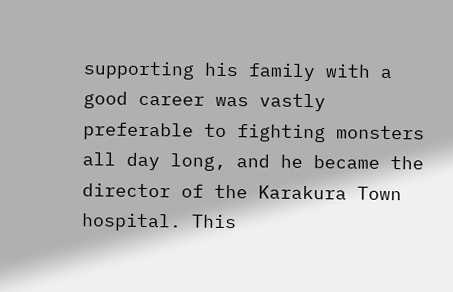supporting his family with a good career was vastly preferable to fighting monsters all day long, and he became the director of the Karakura Town hospital. This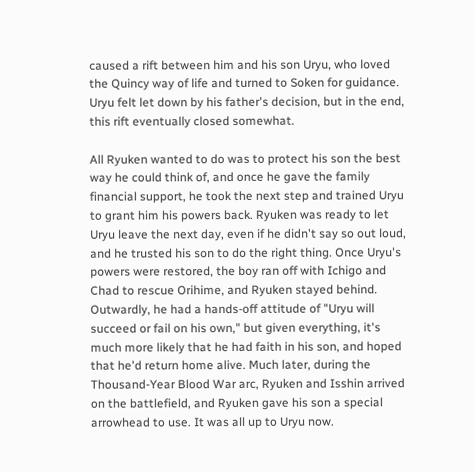caused a rift between him and his son Uryu, who loved the Quincy way of life and turned to Soken for guidance. Uryu felt let down by his father's decision, but in the end, this rift eventually closed somewhat.

All Ryuken wanted to do was to protect his son the best way he could think of, and once he gave the family financial support, he took the next step and trained Uryu to grant him his powers back. Ryuken was ready to let Uryu leave the next day, even if he didn't say so out loud, and he trusted his son to do the right thing. Once Uryu's powers were restored, the boy ran off with Ichigo and Chad to rescue Orihime, and Ryuken stayed behind. Outwardly, he had a hands-off attitude of "Uryu will succeed or fail on his own," but given everything, it's much more likely that he had faith in his son, and hoped that he'd return home alive. Much later, during the Thousand-Year Blood War arc, Ryuken and Isshin arrived on the battlefield, and Ryuken gave his son a special arrowhead to use. It was all up to Uryu now.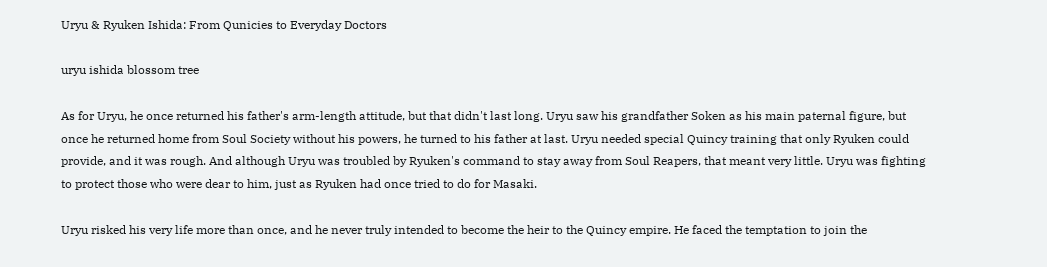Uryu & Ryuken Ishida: From Qunicies to Everyday Doctors

uryu ishida blossom tree

As for Uryu, he once returned his father's arm-length attitude, but that didn't last long. Uryu saw his grandfather Soken as his main paternal figure, but once he returned home from Soul Society without his powers, he turned to his father at last. Uryu needed special Quincy training that only Ryuken could provide, and it was rough. And although Uryu was troubled by Ryuken's command to stay away from Soul Reapers, that meant very little. Uryu was fighting to protect those who were dear to him, just as Ryuken had once tried to do for Masaki.

Uryu risked his very life more than once, and he never truly intended to become the heir to the Quincy empire. He faced the temptation to join the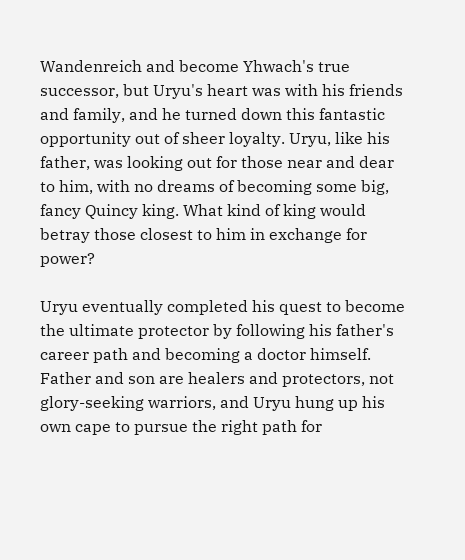Wandenreich and become Yhwach's true successor, but Uryu's heart was with his friends and family, and he turned down this fantastic opportunity out of sheer loyalty. Uryu, like his father, was looking out for those near and dear to him, with no dreams of becoming some big, fancy Quincy king. What kind of king would betray those closest to him in exchange for power?

Uryu eventually completed his quest to become the ultimate protector by following his father's career path and becoming a doctor himself. Father and son are healers and protectors, not glory-seeking warriors, and Uryu hung up his own cape to pursue the right path for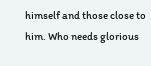himself and those close to him. Who needs glorious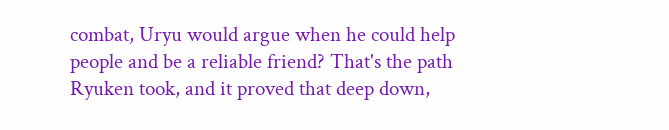combat, Uryu would argue when he could help people and be a reliable friend? That's the path Ryuken took, and it proved that deep down,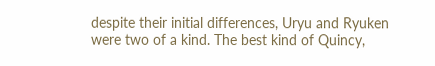despite their initial differences, Uryu and Ryuken were two of a kind. The best kind of Quincy,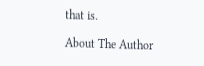that is.

About The Author